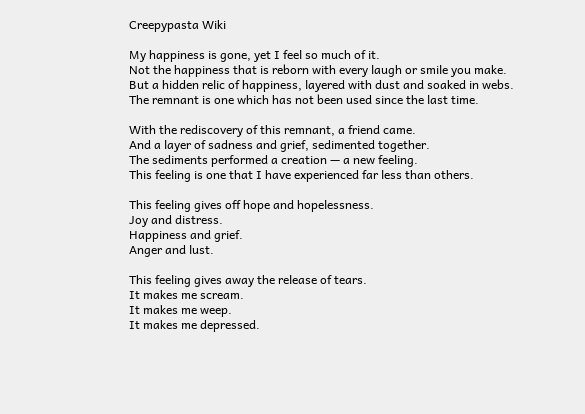Creepypasta Wiki

My happiness is gone, yet I feel so much of it.
Not the happiness that is reborn with every laugh or smile you make.
But a hidden relic of happiness, layered with dust and soaked in webs.
The remnant is one which has not been used since the last time.

With the rediscovery of this remnant, a friend came.
And a layer of sadness and grief, sedimented together.
The sediments performed a creation — a new feeling.
This feeling is one that I have experienced far less than others.

This feeling gives off hope and hopelessness.
Joy and distress.
Happiness and grief.
Anger and lust.

This feeling gives away the release of tears.
It makes me scream.
It makes me weep.
It makes me depressed.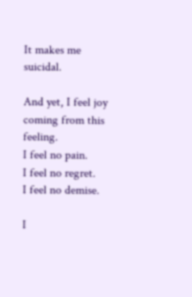It makes me suicidal.

And yet, I feel joy coming from this feeling.
I feel no pain.
I feel no regret.
I feel no demise.

I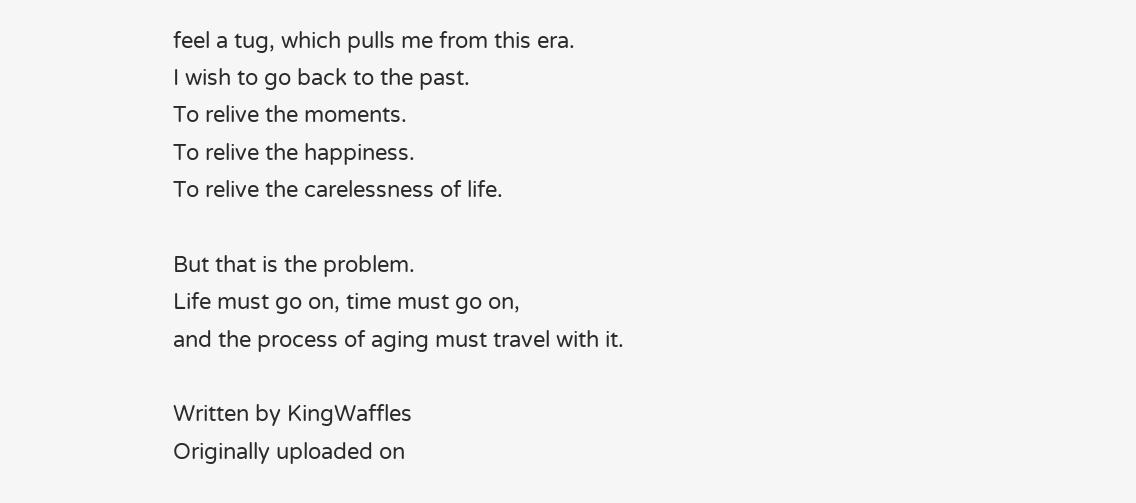feel a tug, which pulls me from this era.
I wish to go back to the past.
To relive the moments.
To relive the happiness.
To relive the carelessness of life.

But that is the problem.
Life must go on, time must go on,
and the process of aging must travel with it.

Written by KingWaffles
Originally uploaded on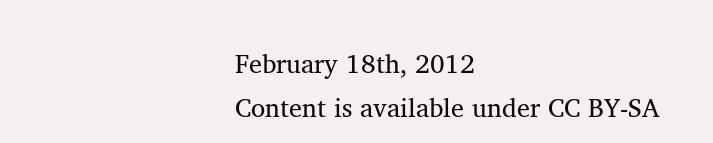February 18th, 2012
Content is available under CC BY-SA